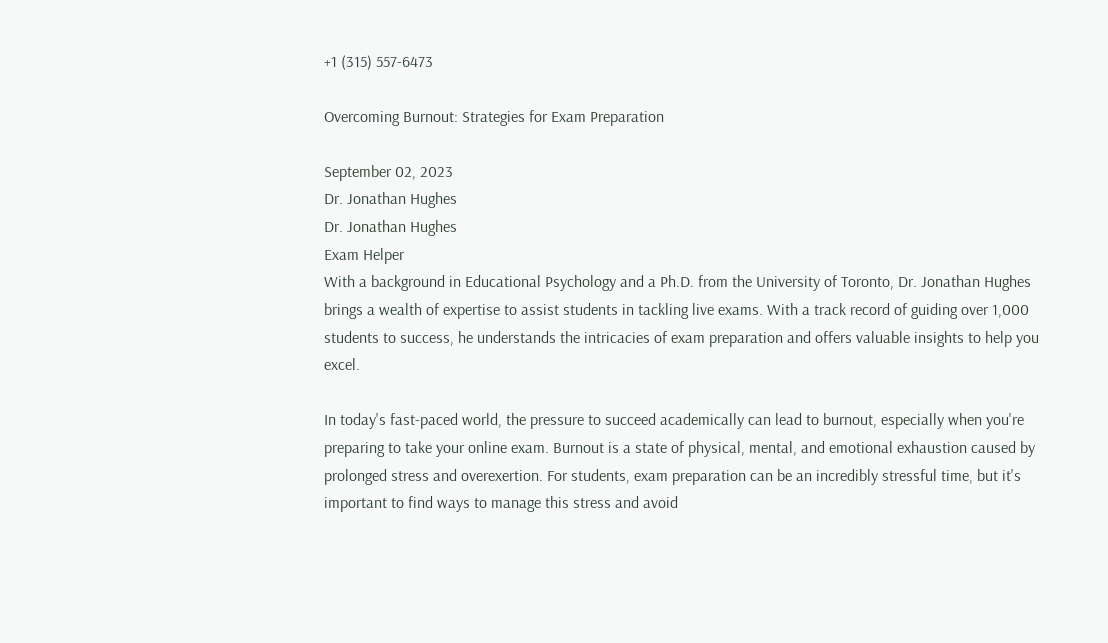+1 (315) 557-6473

Overcoming Burnout: Strategies for Exam Preparation

September 02, 2023
Dr. Jonathan Hughes
Dr. Jonathan Hughes
Exam Helper
With a background in Educational Psychology and a Ph.D. from the University of Toronto, Dr. Jonathan Hughes brings a wealth of expertise to assist students in tackling live exams. With a track record of guiding over 1,000 students to success, he understands the intricacies of exam preparation and offers valuable insights to help you excel.

In today's fast-paced world, the pressure to succeed academically can lead to burnout, especially when you're preparing to take your online exam. Burnout is a state of physical, mental, and emotional exhaustion caused by prolonged stress and overexertion. For students, exam preparation can be an incredibly stressful time, but it's important to find ways to manage this stress and avoid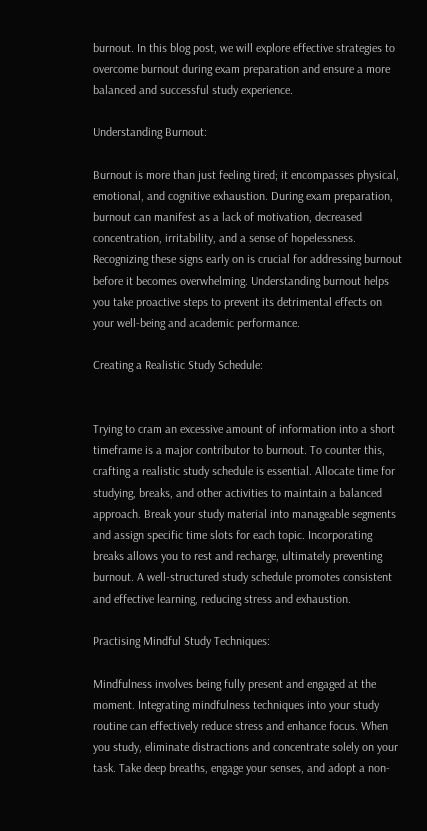burnout. In this blog post, we will explore effective strategies to overcome burnout during exam preparation and ensure a more balanced and successful study experience.

Understanding Burnout:

Burnout is more than just feeling tired; it encompasses physical, emotional, and cognitive exhaustion. During exam preparation, burnout can manifest as a lack of motivation, decreased concentration, irritability, and a sense of hopelessness. Recognizing these signs early on is crucial for addressing burnout before it becomes overwhelming. Understanding burnout helps you take proactive steps to prevent its detrimental effects on your well-being and academic performance.

Creating a Realistic Study Schedule:


Trying to cram an excessive amount of information into a short timeframe is a major contributor to burnout. To counter this, crafting a realistic study schedule is essential. Allocate time for studying, breaks, and other activities to maintain a balanced approach. Break your study material into manageable segments and assign specific time slots for each topic. Incorporating breaks allows you to rest and recharge, ultimately preventing burnout. A well-structured study schedule promotes consistent and effective learning, reducing stress and exhaustion.

Practising Mindful Study Techniques:

Mindfulness involves being fully present and engaged at the moment. Integrating mindfulness techniques into your study routine can effectively reduce stress and enhance focus. When you study, eliminate distractions and concentrate solely on your task. Take deep breaths, engage your senses, and adopt a non-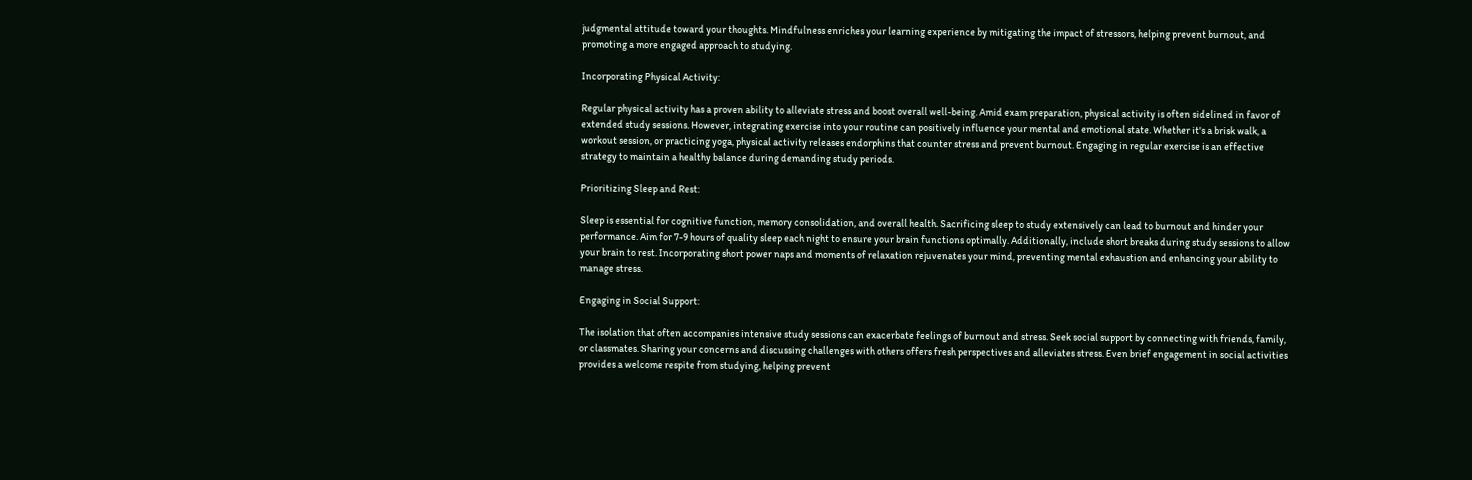judgmental attitude toward your thoughts. Mindfulness enriches your learning experience by mitigating the impact of stressors, helping prevent burnout, and promoting a more engaged approach to studying.

Incorporating Physical Activity:

Regular physical activity has a proven ability to alleviate stress and boost overall well-being. Amid exam preparation, physical activity is often sidelined in favor of extended study sessions. However, integrating exercise into your routine can positively influence your mental and emotional state. Whether it's a brisk walk, a workout session, or practicing yoga, physical activity releases endorphins that counter stress and prevent burnout. Engaging in regular exercise is an effective strategy to maintain a healthy balance during demanding study periods.

Prioritizing Sleep and Rest:

Sleep is essential for cognitive function, memory consolidation, and overall health. Sacrificing sleep to study extensively can lead to burnout and hinder your performance. Aim for 7-9 hours of quality sleep each night to ensure your brain functions optimally. Additionally, include short breaks during study sessions to allow your brain to rest. Incorporating short power naps and moments of relaxation rejuvenates your mind, preventing mental exhaustion and enhancing your ability to manage stress.

Engaging in Social Support:

The isolation that often accompanies intensive study sessions can exacerbate feelings of burnout and stress. Seek social support by connecting with friends, family, or classmates. Sharing your concerns and discussing challenges with others offers fresh perspectives and alleviates stress. Even brief engagement in social activities provides a welcome respite from studying, helping prevent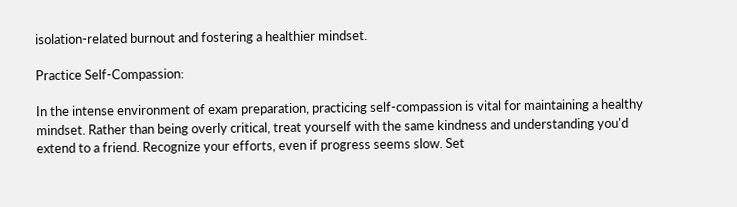isolation-related burnout and fostering a healthier mindset.

Practice Self-Compassion:

In the intense environment of exam preparation, practicing self-compassion is vital for maintaining a healthy mindset. Rather than being overly critical, treat yourself with the same kindness and understanding you'd extend to a friend. Recognize your efforts, even if progress seems slow. Set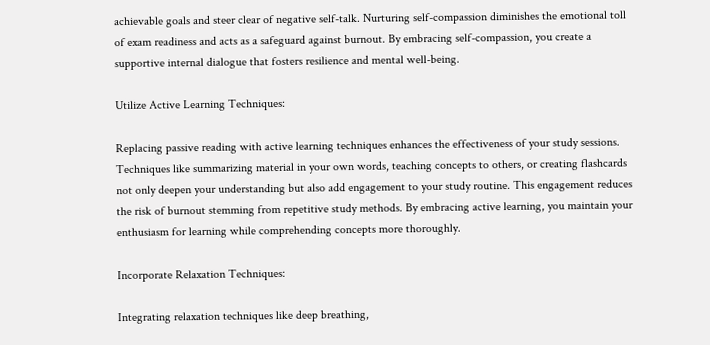achievable goals and steer clear of negative self-talk. Nurturing self-compassion diminishes the emotional toll of exam readiness and acts as a safeguard against burnout. By embracing self-compassion, you create a supportive internal dialogue that fosters resilience and mental well-being.

Utilize Active Learning Techniques:

Replacing passive reading with active learning techniques enhances the effectiveness of your study sessions. Techniques like summarizing material in your own words, teaching concepts to others, or creating flashcards not only deepen your understanding but also add engagement to your study routine. This engagement reduces the risk of burnout stemming from repetitive study methods. By embracing active learning, you maintain your enthusiasm for learning while comprehending concepts more thoroughly.

Incorporate Relaxation Techniques:

Integrating relaxation techniques like deep breathing,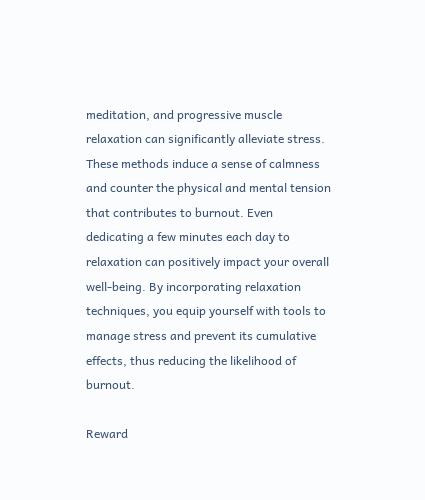meditation, and progressive muscle relaxation can significantly alleviate stress. These methods induce a sense of calmness and counter the physical and mental tension that contributes to burnout. Even dedicating a few minutes each day to relaxation can positively impact your overall well-being. By incorporating relaxation techniques, you equip yourself with tools to manage stress and prevent its cumulative effects, thus reducing the likelihood of burnout.

Reward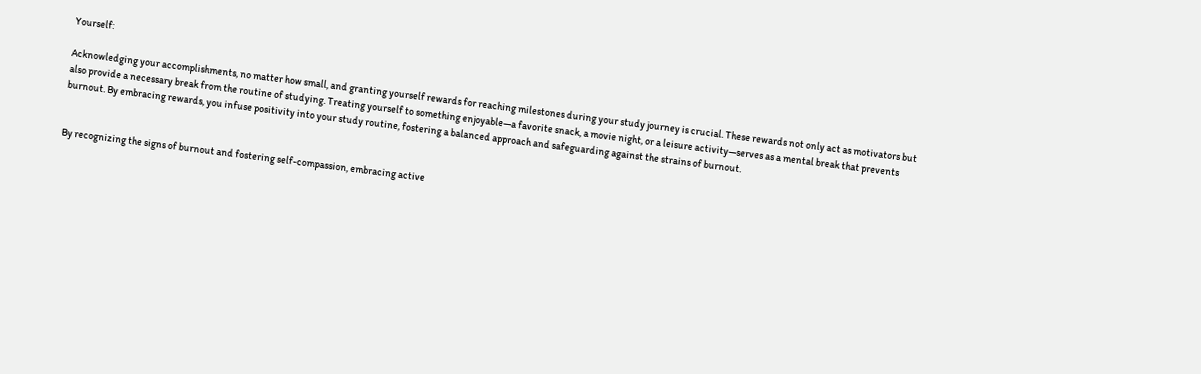Yourself:

Acknowledging your accomplishments, no matter how small, and granting yourself rewards for reaching milestones during your study journey is crucial. These rewards not only act as motivators but also provide a necessary break from the routine of studying. Treating yourself to something enjoyable—a favorite snack, a movie night, or a leisure activity—serves as a mental break that prevents burnout. By embracing rewards, you infuse positivity into your study routine, fostering a balanced approach and safeguarding against the strains of burnout.


By recognizing the signs of burnout and fostering self-compassion, embracing active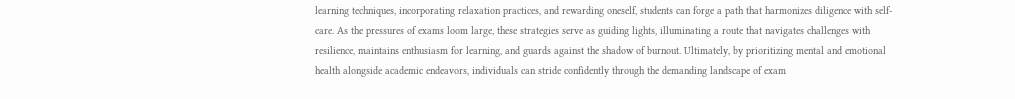learning techniques, incorporating relaxation practices, and rewarding oneself, students can forge a path that harmonizes diligence with self-care. As the pressures of exams loom large, these strategies serve as guiding lights, illuminating a route that navigates challenges with resilience, maintains enthusiasm for learning, and guards against the shadow of burnout. Ultimately, by prioritizing mental and emotional health alongside academic endeavors, individuals can stride confidently through the demanding landscape of exam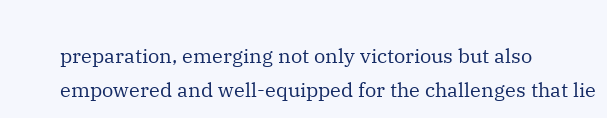preparation, emerging not only victorious but also empowered and well-equipped for the challenges that lie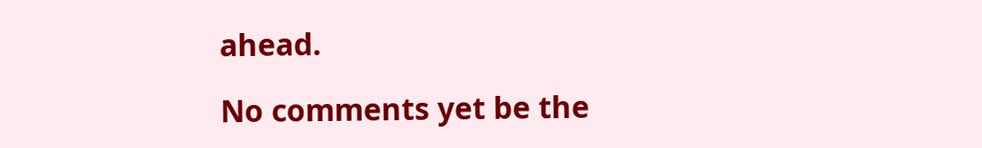ahead.

No comments yet be the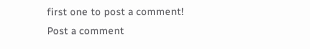first one to post a comment!
Post a comment